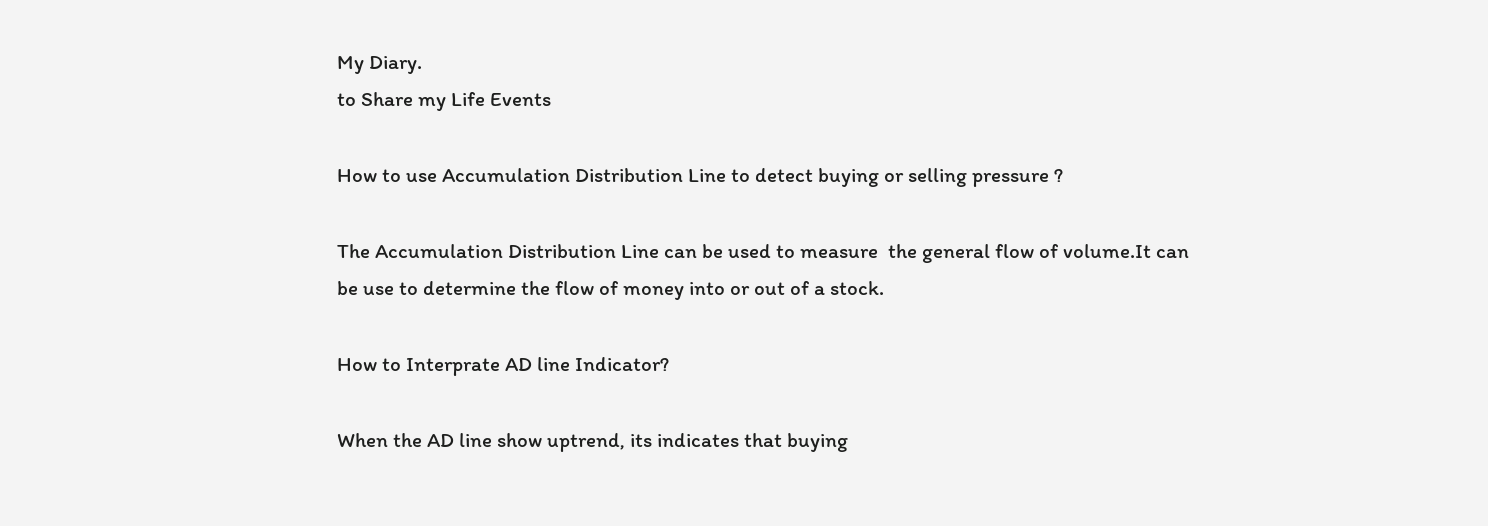My Diary.
to Share my Life Events

How to use Accumulation Distribution Line to detect buying or selling pressure ?

The Accumulation Distribution Line can be used to measure  the general flow of volume.It can be use to determine the flow of money into or out of a stock.

How to Interprate AD line Indicator?

When the AD line show uptrend, its indicates that buying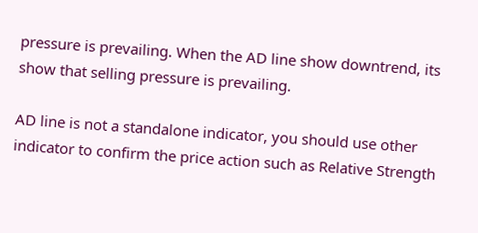pressure is prevailing. When the AD line show downtrend, its show that selling pressure is prevailing.

AD line is not a standalone indicator, you should use other indicator to confirm the price action such as Relative Strength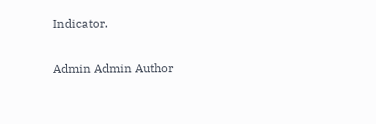Indicator.

Admin Admin Author